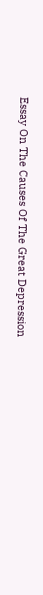Essay On The Causes Of The Great Depression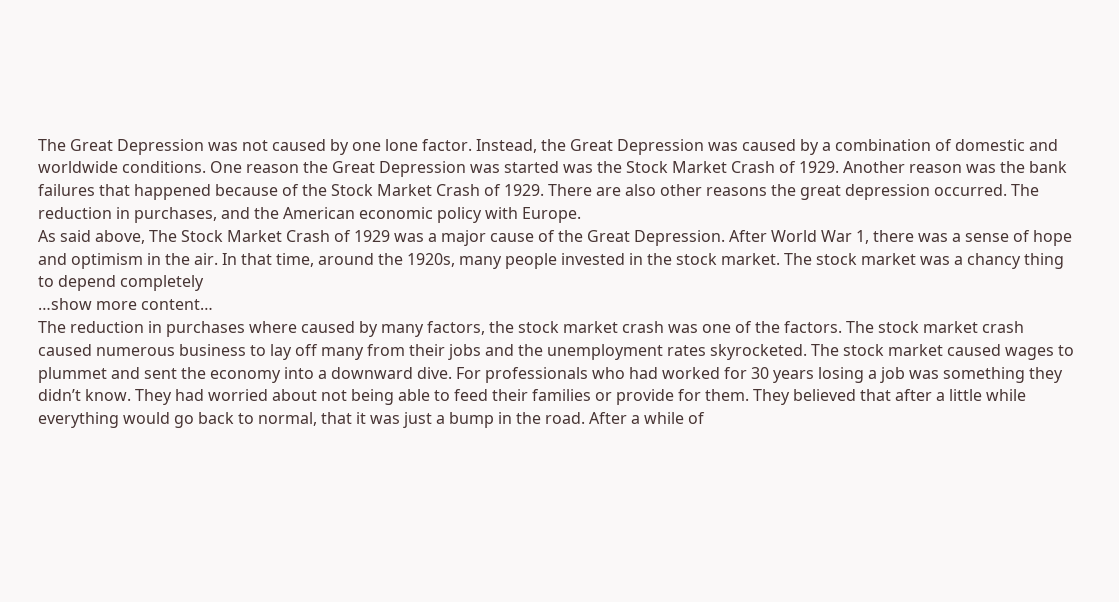The Great Depression was not caused by one lone factor. Instead, the Great Depression was caused by a combination of domestic and worldwide conditions. One reason the Great Depression was started was the Stock Market Crash of 1929. Another reason was the bank failures that happened because of the Stock Market Crash of 1929. There are also other reasons the great depression occurred. The reduction in purchases, and the American economic policy with Europe.
As said above, The Stock Market Crash of 1929 was a major cause of the Great Depression. After World War 1, there was a sense of hope and optimism in the air. In that time, around the 1920s, many people invested in the stock market. The stock market was a chancy thing to depend completely
…show more content…
The reduction in purchases where caused by many factors, the stock market crash was one of the factors. The stock market crash caused numerous business to lay off many from their jobs and the unemployment rates skyrocketed. The stock market caused wages to plummet and sent the economy into a downward dive. For professionals who had worked for 30 years losing a job was something they didn’t know. They had worried about not being able to feed their families or provide for them. They believed that after a little while everything would go back to normal, that it was just a bump in the road. After a while of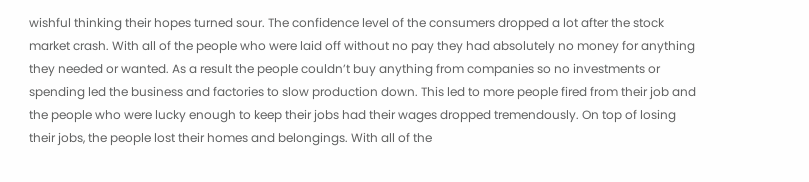wishful thinking their hopes turned sour. The confidence level of the consumers dropped a lot after the stock market crash. With all of the people who were laid off without no pay they had absolutely no money for anything they needed or wanted. As a result the people couldn’t buy anything from companies so no investments or spending led the business and factories to slow production down. This led to more people fired from their job and the people who were lucky enough to keep their jobs had their wages dropped tremendously. On top of losing their jobs, the people lost their homes and belongings. With all of the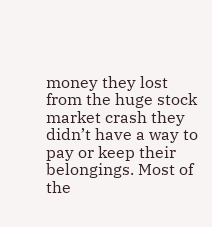money they lost from the huge stock market crash they didn’t have a way to pay or keep their belongings. Most of the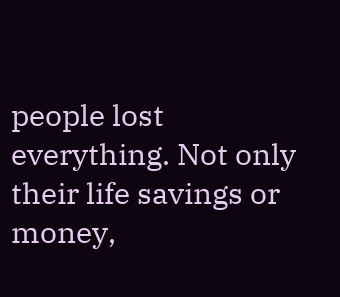people lost everything. Not only their life savings or money,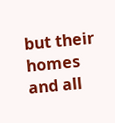but their homes and all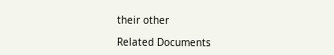their other

Related Documents